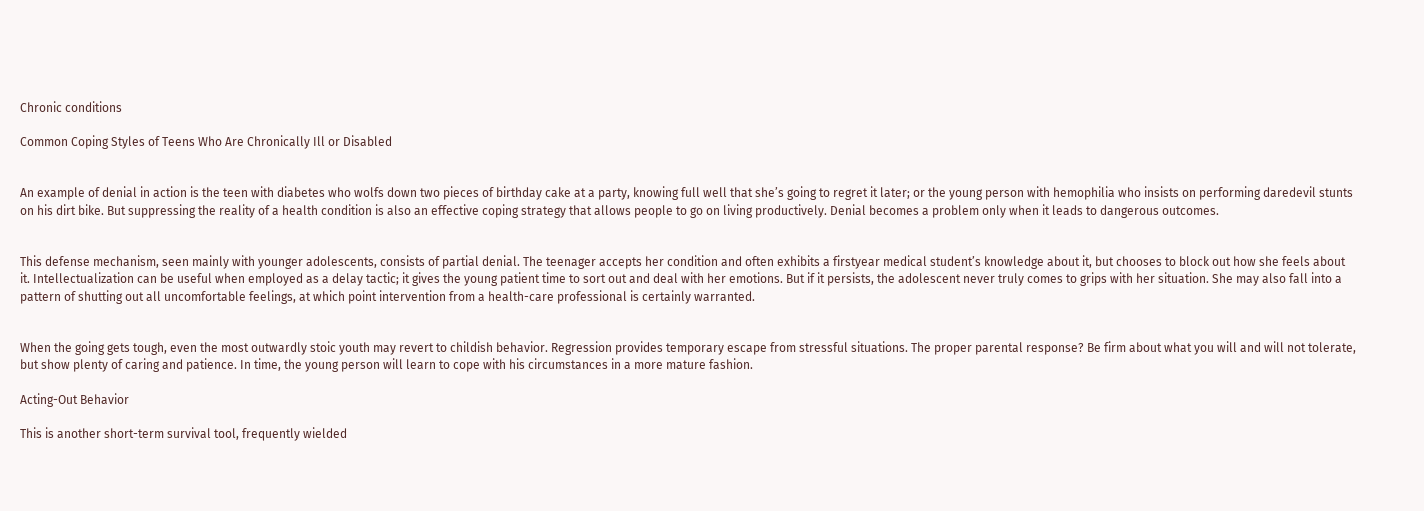Chronic conditions

Common Coping Styles of Teens Who Are Chronically Ill or Disabled


An example of denial in action is the teen with diabetes who wolfs down two pieces of birthday cake at a party, knowing full well that she’s going to regret it later; or the young person with hemophilia who insists on performing daredevil stunts on his dirt bike. But suppressing the reality of a health condition is also an effective coping strategy that allows people to go on living productively. Denial becomes a problem only when it leads to dangerous outcomes.


This defense mechanism, seen mainly with younger adolescents, consists of partial denial. The teenager accepts her condition and often exhibits a firstyear medical student’s knowledge about it, but chooses to block out how she feels about it. Intellectualization can be useful when employed as a delay tactic; it gives the young patient time to sort out and deal with her emotions. But if it persists, the adolescent never truly comes to grips with her situation. She may also fall into a pattern of shutting out all uncomfortable feelings, at which point intervention from a health-care professional is certainly warranted.


When the going gets tough, even the most outwardly stoic youth may revert to childish behavior. Regression provides temporary escape from stressful situations. The proper parental response? Be firm about what you will and will not tolerate, but show plenty of caring and patience. In time, the young person will learn to cope with his circumstances in a more mature fashion.

Acting-Out Behavior

This is another short-term survival tool, frequently wielded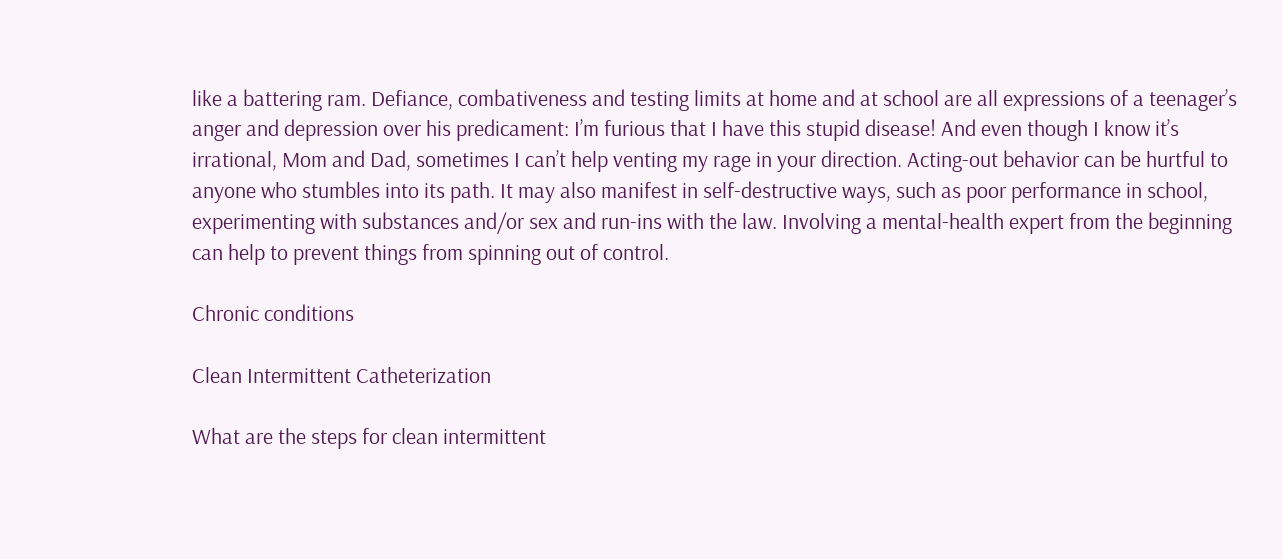like a battering ram. Defiance, combativeness and testing limits at home and at school are all expressions of a teenager’s anger and depression over his predicament: I’m furious that I have this stupid disease! And even though I know it’s irrational, Mom and Dad, sometimes I can’t help venting my rage in your direction. Acting-out behavior can be hurtful to anyone who stumbles into its path. It may also manifest in self-destructive ways, such as poor performance in school, experimenting with substances and/or sex and run-ins with the law. Involving a mental-health expert from the beginning can help to prevent things from spinning out of control.

Chronic conditions

Clean Intermittent Catheterization

What are the steps for clean intermittent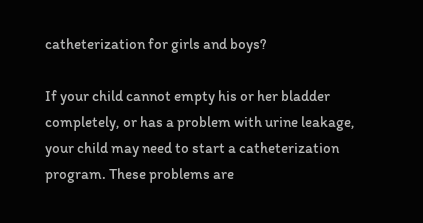catheterization for girls and boys?

If your child cannot empty his or her bladder completely, or has a problem with urine leakage, your child may need to start a catheterization program. These problems are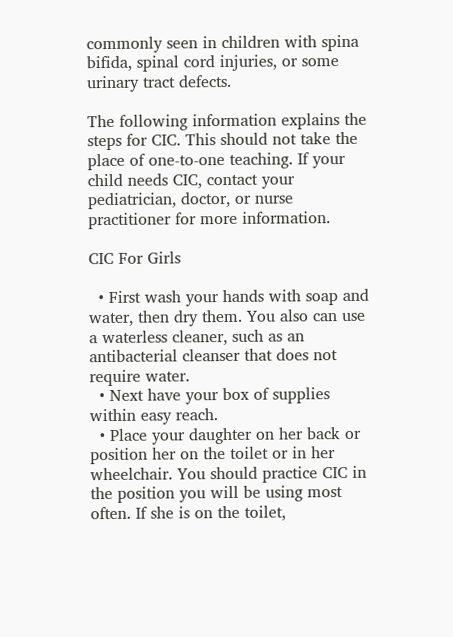commonly seen in children with spina bifida, spinal cord injuries, or some urinary tract defects.

The following information explains the steps for CIC. This should not take the place of one-to-one teaching. If your child needs CIC, contact your pediatrician, doctor, or nurse practitioner for more information.

CIC For Girls

  • First wash your hands with soap and water, then dry them. You also can use a waterless cleaner, such as an antibacterial cleanser that does not require water.
  • Next have your box of supplies within easy reach.
  • Place your daughter on her back or position her on the toilet or in her wheelchair. You should practice CIC in the position you will be using most often. If she is on the toilet,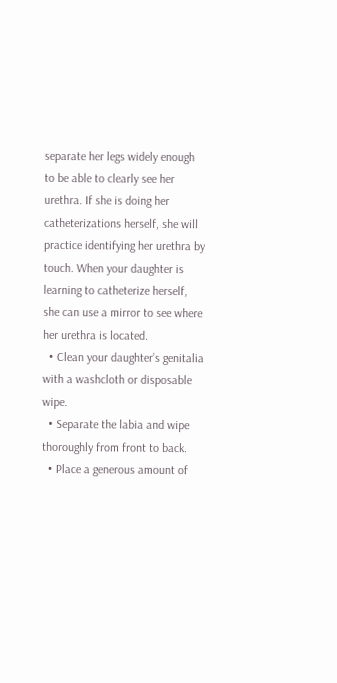separate her legs widely enough to be able to clearly see her urethra. If she is doing her catheterizations herself, she will practice identifying her urethra by touch. When your daughter is learning to catheterize herself, she can use a mirror to see where her urethra is located.
  • Clean your daughter’s genitalia with a washcloth or disposable wipe.
  • Separate the labia and wipe thoroughly from front to back.
  • Place a generous amount of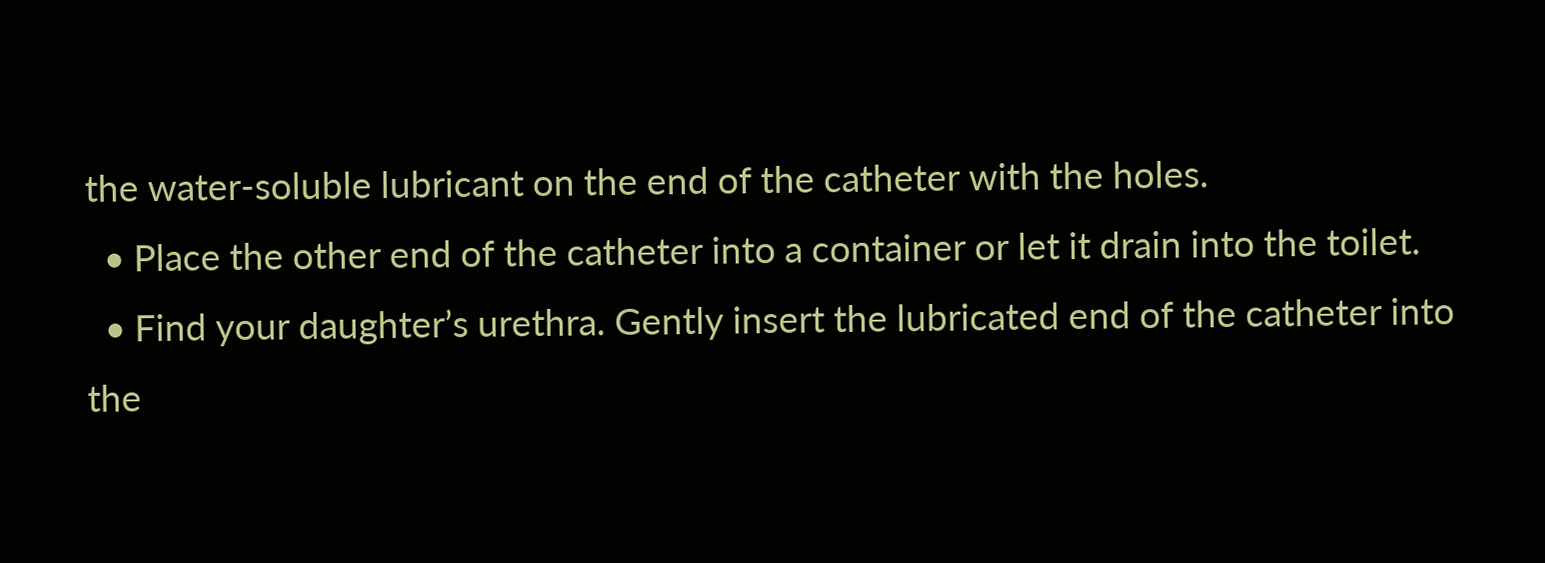the water-soluble lubricant on the end of the catheter with the holes.
  • Place the other end of the catheter into a container or let it drain into the toilet.
  • Find your daughter’s urethra. Gently insert the lubricated end of the catheter into the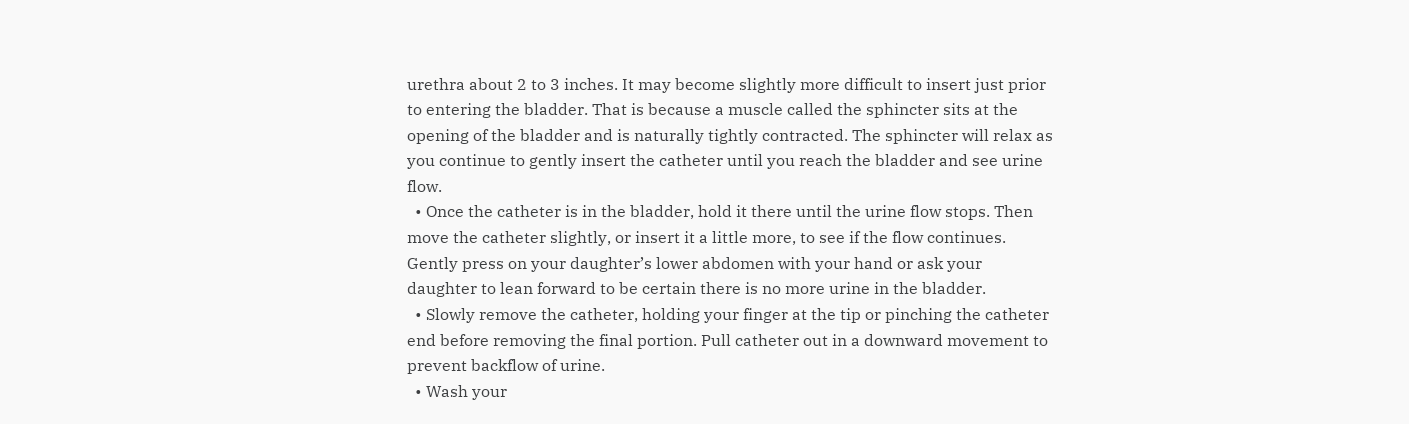urethra about 2 to 3 inches. It may become slightly more difficult to insert just prior to entering the bladder. That is because a muscle called the sphincter sits at the opening of the bladder and is naturally tightly contracted. The sphincter will relax as you continue to gently insert the catheter until you reach the bladder and see urine flow.
  • Once the catheter is in the bladder, hold it there until the urine flow stops. Then move the catheter slightly, or insert it a little more, to see if the flow continues. Gently press on your daughter’s lower abdomen with your hand or ask your daughter to lean forward to be certain there is no more urine in the bladder.
  • Slowly remove the catheter, holding your finger at the tip or pinching the catheter end before removing the final portion. Pull catheter out in a downward movement to prevent backflow of urine.
  • Wash your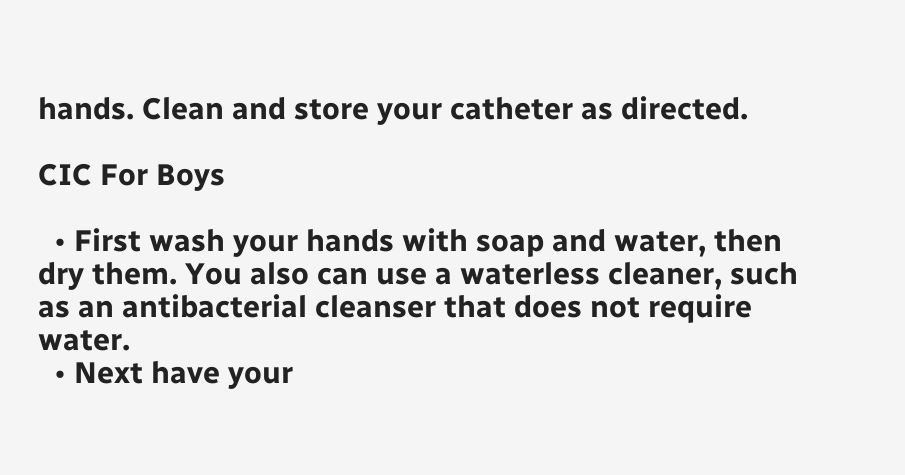hands. Clean and store your catheter as directed.

CIC For Boys

  • First wash your hands with soap and water, then dry them. You also can use a waterless cleaner, such as an antibacterial cleanser that does not require water.
  • Next have your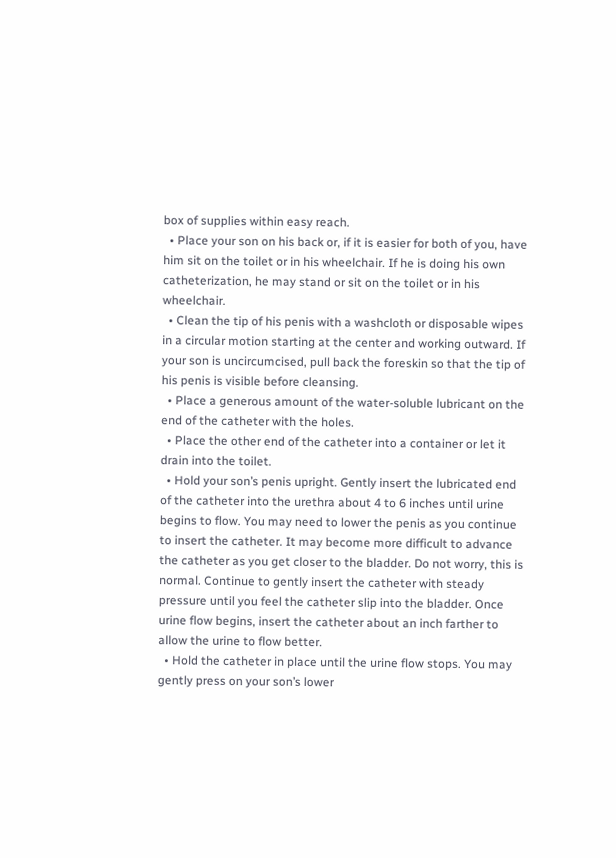box of supplies within easy reach.
  • Place your son on his back or, if it is easier for both of you, have him sit on the toilet or in his wheelchair. If he is doing his own catheterization, he may stand or sit on the toilet or in his wheelchair.
  • Clean the tip of his penis with a washcloth or disposable wipes in a circular motion starting at the center and working outward. If your son is uncircumcised, pull back the foreskin so that the tip of his penis is visible before cleansing.
  • Place a generous amount of the water-soluble lubricant on the end of the catheter with the holes.
  • Place the other end of the catheter into a container or let it drain into the toilet.
  • Hold your son’s penis upright. Gently insert the lubricated end of the catheter into the urethra about 4 to 6 inches until urine begins to flow. You may need to lower the penis as you continue to insert the catheter. It may become more difficult to advance the catheter as you get closer to the bladder. Do not worry, this is normal. Continue to gently insert the catheter with steady pressure until you feel the catheter slip into the bladder. Once urine flow begins, insert the catheter about an inch farther to allow the urine to flow better.
  • Hold the catheter in place until the urine flow stops. You may gently press on your son’s lower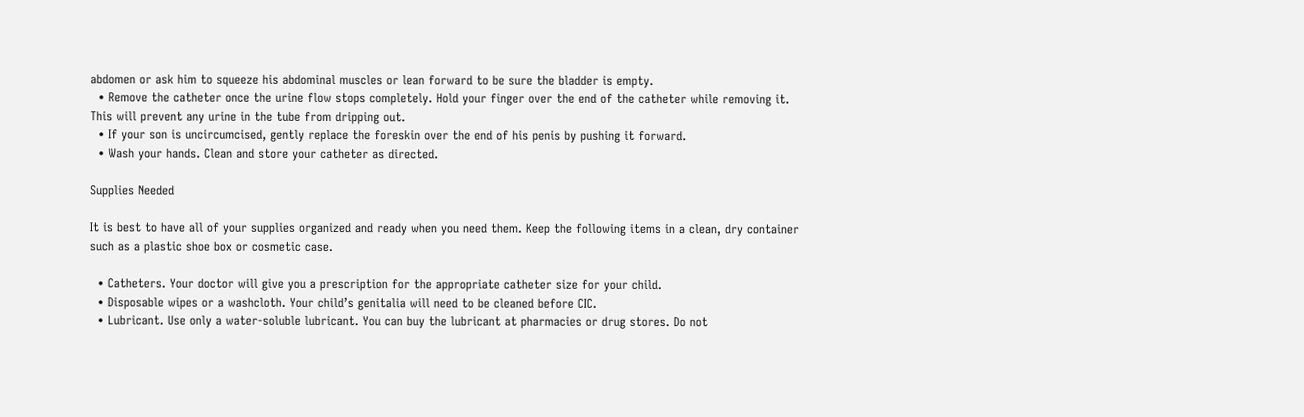abdomen or ask him to squeeze his abdominal muscles or lean forward to be sure the bladder is empty.
  • Remove the catheter once the urine flow stops completely. Hold your finger over the end of the catheter while removing it. This will prevent any urine in the tube from dripping out.
  • If your son is uncircumcised, gently replace the foreskin over the end of his penis by pushing it forward.
  • Wash your hands. Clean and store your catheter as directed.

Supplies Needed

It is best to have all of your supplies organized and ready when you need them. Keep the following items in a clean, dry container such as a plastic shoe box or cosmetic case.

  • Catheters. Your doctor will give you a prescription for the appropriate catheter size for your child.
  • Disposable wipes or a washcloth. Your child’s genitalia will need to be cleaned before CIC.
  • Lubricant. Use only a water-soluble lubricant. You can buy the lubricant at pharmacies or drug stores. Do not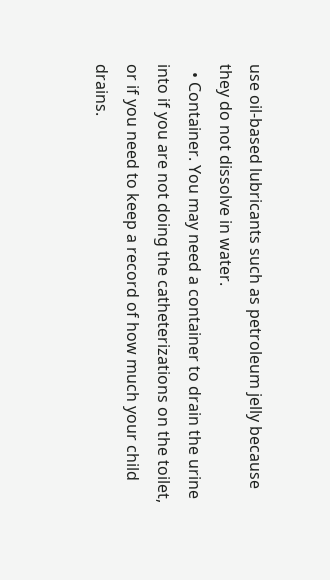use oil-based lubricants such as petroleum jelly because they do not dissolve in water.
  • Container. You may need a container to drain the urine into if you are not doing the catheterizations on the toilet, or if you need to keep a record of how much your child drains.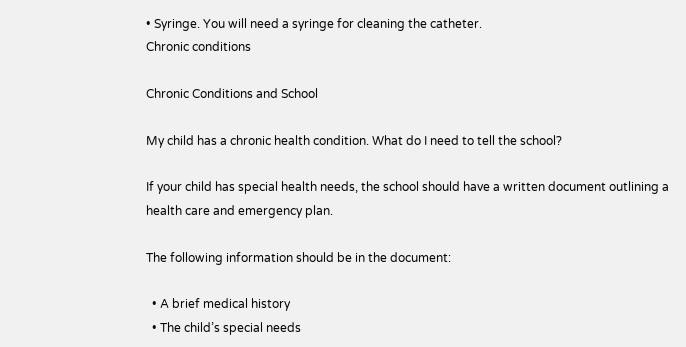• Syringe. You will need a syringe for cleaning the catheter.
Chronic conditions

Chronic Conditions and School

My child has a chronic health condition. What do I need to tell the school?

If your child has special health needs, the school should have a written document outlining a health care and emergency plan.

The following information should be in the document:

  • A brief medical history
  • The child’s special needs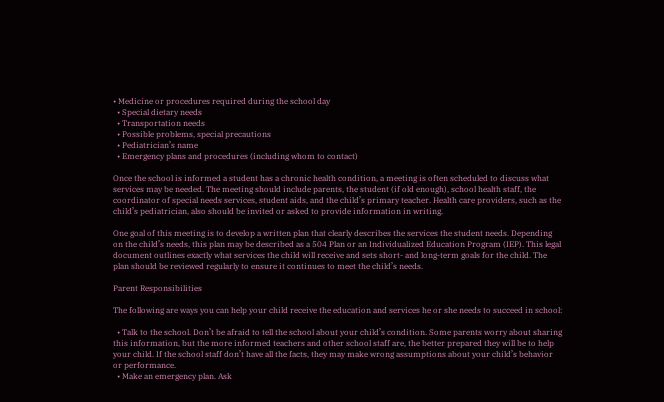• Medicine or procedures required during the school day
  • Special dietary needs
  • Transportation needs
  • Possible problems, special precautions
  • Pediatrician’s name
  • Emergency plans and procedures (including whom to contact)

Once the school is informed a student has a chronic health condition, a meeting is often scheduled to discuss what services may be needed. The meeting should include parents, the student (if old enough), school health staff, the coordinator of special needs services, student aids, and the child’s primary teacher. Health care providers, such as the child’s pediatrician, also should be invited or asked to provide information in writing.

One goal of this meeting is to develop a written plan that clearly describes the services the student needs. Depending on the child’s needs, this plan may be described as a 504 Plan or an Individualized Education Program (IEP). This legal document outlines exactly what services the child will receive and sets short- and long-term goals for the child. The plan should be reviewed regularly to ensure it continues to meet the child’s needs.

Parent Responsibilities

The following are ways you can help your child receive the education and services he or she needs to succeed in school:

  • Talk to the school. Don’t be afraid to tell the school about your child’s condition. Some parents worry about sharing this information, but the more informed teachers and other school staff are, the better prepared they will be to help your child. If the school staff don’t have all the facts, they may make wrong assumptions about your child’s behavior or performance.
  • Make an emergency plan. Ask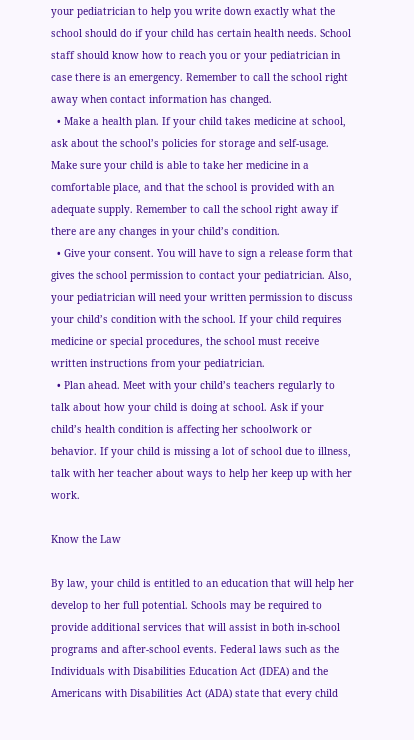your pediatrician to help you write down exactly what the school should do if your child has certain health needs. School staff should know how to reach you or your pediatrician in case there is an emergency. Remember to call the school right away when contact information has changed.
  • Make a health plan. If your child takes medicine at school, ask about the school’s policies for storage and self-usage. Make sure your child is able to take her medicine in a comfortable place, and that the school is provided with an adequate supply. Remember to call the school right away if there are any changes in your child’s condition.
  • Give your consent. You will have to sign a release form that gives the school permission to contact your pediatrician. Also, your pediatrician will need your written permission to discuss your child’s condition with the school. If your child requires medicine or special procedures, the school must receive written instructions from your pediatrician.
  • Plan ahead. Meet with your child’s teachers regularly to talk about how your child is doing at school. Ask if your child’s health condition is affecting her schoolwork or behavior. If your child is missing a lot of school due to illness, talk with her teacher about ways to help her keep up with her work.

Know the Law

By law, your child is entitled to an education that will help her develop to her full potential. Schools may be required to provide additional services that will assist in both in-school programs and after-school events. Federal laws such as the Individuals with Disabilities Education Act (IDEA) and the Americans with Disabilities Act (ADA) state that every child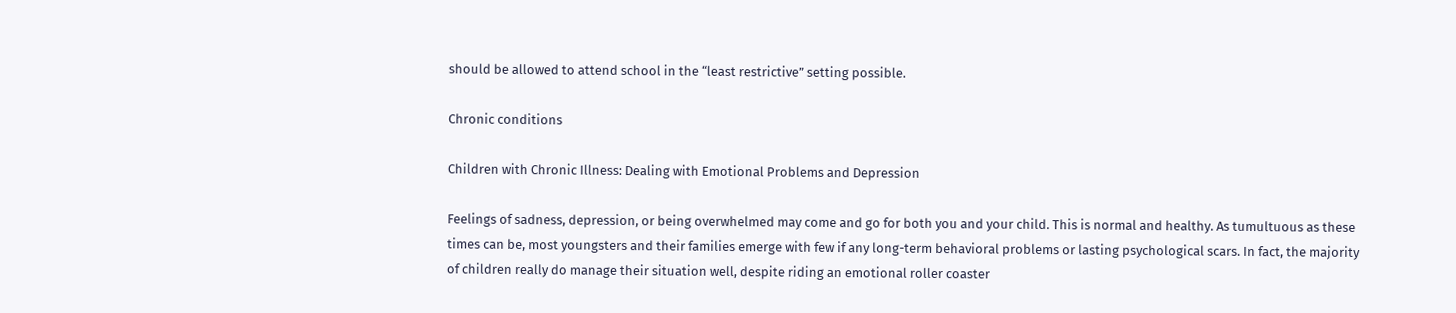should be allowed to attend school in the “least restrictive” setting possible.

Chronic conditions

Children with Chronic Illness: Dealing with Emotional Problems and Depression

Feelings of sadness, depression, or being overwhelmed may come and go for both you and your child. This is normal and healthy. As tumultuous as these times can be, most youngsters and their families emerge with few if any long-term behavioral problems or lasting psychological scars. In fact, the majority of children really do manage their situation well, despite riding an emotional roller coaster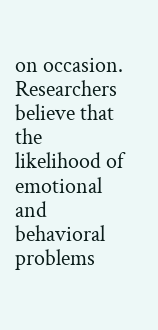on occasion. Researchers believe that the likelihood of emotional and behavioral problems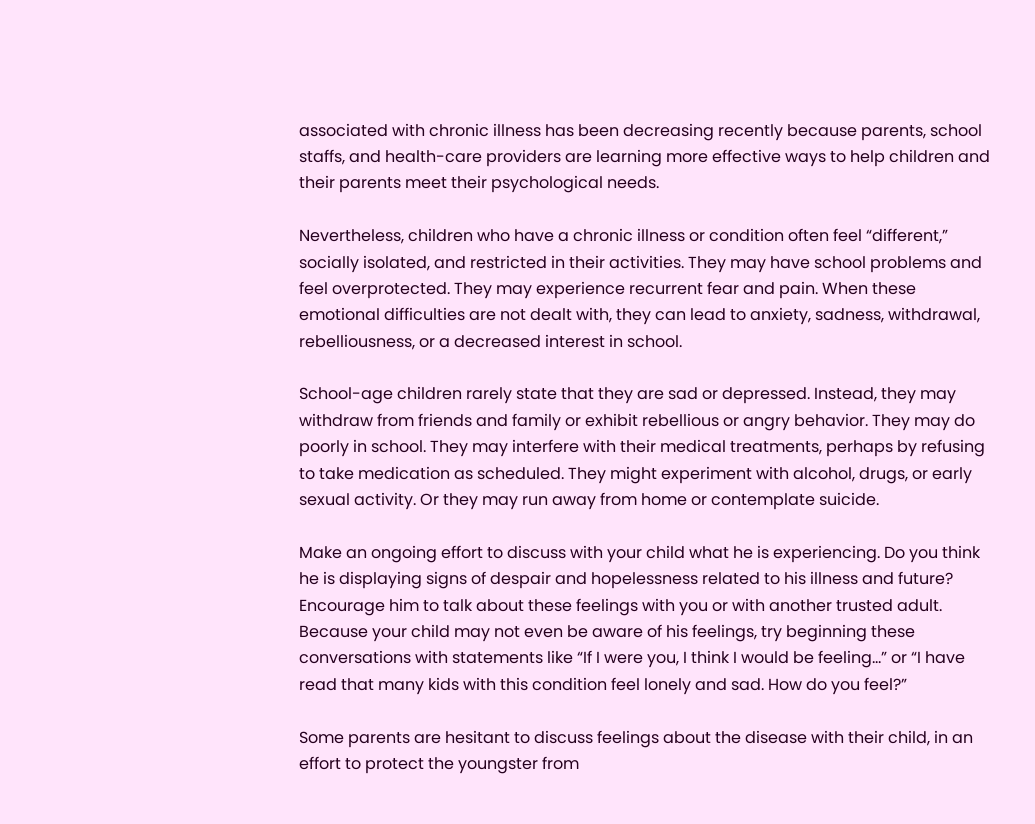associated with chronic illness has been decreasing recently because parents, school staffs, and health-care providers are learning more effective ways to help children and their parents meet their psychological needs.

Nevertheless, children who have a chronic illness or condition often feel “different,” socially isolated, and restricted in their activities. They may have school problems and feel overprotected. They may experience recurrent fear and pain. When these emotional difficulties are not dealt with, they can lead to anxiety, sadness, withdrawal, rebelliousness, or a decreased interest in school.

School-age children rarely state that they are sad or depressed. Instead, they may withdraw from friends and family or exhibit rebellious or angry behavior. They may do poorly in school. They may interfere with their medical treatments, perhaps by refusing to take medication as scheduled. They might experiment with alcohol, drugs, or early sexual activity. Or they may run away from home or contemplate suicide.

Make an ongoing effort to discuss with your child what he is experiencing. Do you think he is displaying signs of despair and hopelessness related to his illness and future? Encourage him to talk about these feelings with you or with another trusted adult. Because your child may not even be aware of his feelings, try beginning these conversations with statements like “If I were you, I think I would be feeling…” or “I have read that many kids with this condition feel lonely and sad. How do you feel?”

Some parents are hesitant to discuss feelings about the disease with their child, in an effort to protect the youngster from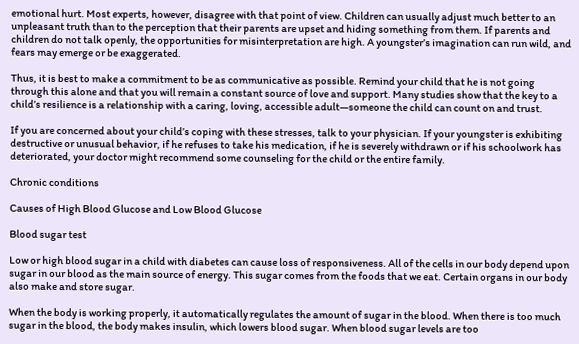emotional hurt. Most experts, however, disagree with that point of view. Children can usually adjust much better to an unpleasant truth than to the perception that their parents are upset and hiding something from them. If parents and children do not talk openly, the opportunities for misinterpretation are high. A youngster’s imagination can run wild, and fears may emerge or be exaggerated.

Thus, it is best to make a commitment to be as communicative as possible. Remind your child that he is not going through this alone and that you will remain a constant source of love and support. Many studies show that the key to a child’s resilience is a relationship with a caring, loving, accessible adult—someone the child can count on and trust.

If you are concerned about your child’s coping with these stresses, talk to your physician. If your youngster is exhibiting destructive or unusual behavior, if he refuses to take his medication, if he is severely withdrawn or if his schoolwork has deteriorated, your doctor might recommend some counseling for the child or the entire family.

Chronic conditions

Causes of High Blood Glucose and Low Blood Glucose

Blood sugar test

Low or high blood sugar in a child with diabetes can cause loss of responsiveness. All of the cells in our body depend upon sugar in our blood as the main source of energy. This sugar comes from the foods that we eat. Certain organs in our body also make and store sugar.

When the body is working properly, it automatically regulates the amount of sugar in the blood. When there is too much sugar in the blood, the body makes insulin, which lowers blood sugar. When blood sugar levels are too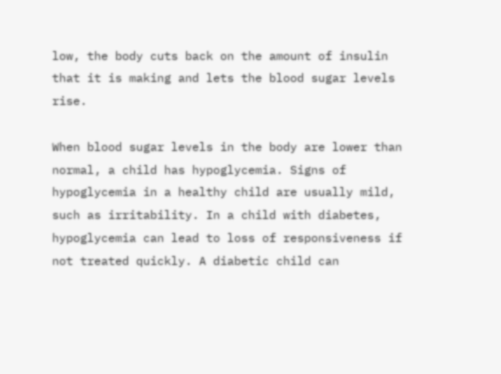low, the body cuts back on the amount of insulin that it is making and lets the blood sugar levels rise.

When blood sugar levels in the body are lower than normal, a child has hypoglycemia. Signs of hypoglycemia in a healthy child are usually mild, such as irritability. In a child with diabetes, hypoglycemia can lead to loss of responsiveness if not treated quickly. A diabetic child can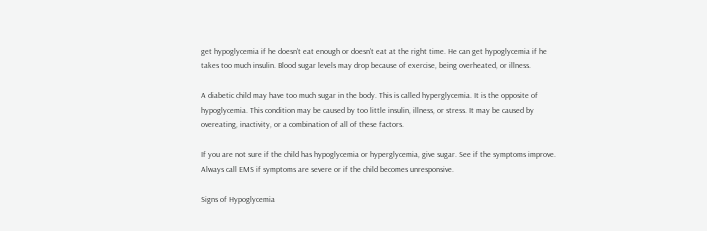get hypoglycemia if he doesn’t eat enough or doesn’t eat at the right time. He can get hypoglycemia if he takes too much insulin. Blood sugar levels may drop because of exercise, being overheated, or illness.

A diabetic child may have too much sugar in the body. This is called hyperglycemia. It is the opposite of hypoglycemia. This condition may be caused by too little insulin, illness, or stress. It may be caused by overeating, inactivity, or a combination of all of these factors.

If you are not sure if the child has hypoglycemia or hyperglycemia, give sugar. See if the symptoms improve. Always call EMS if symptoms are severe or if the child becomes unresponsive.

Signs of Hypoglycemia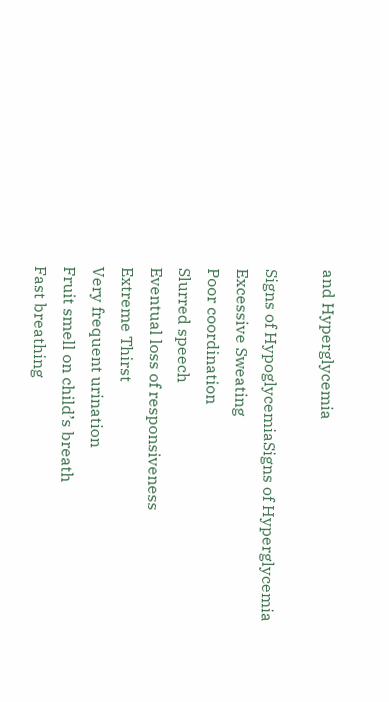and Hyperglycemia

Signs of HypoglycemiaSigns of Hyperglycemia
Excessive Sweating
Poor coordination
Slurred speech
Eventual loss of responsiveness
Extreme Thirst
Very frequent urination
Fruit smell on child’s breath
Fast breathing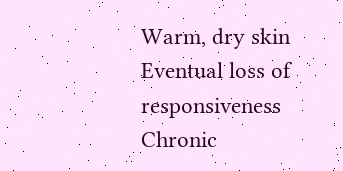Warm, dry skin
Eventual loss of responsiveness
Chronic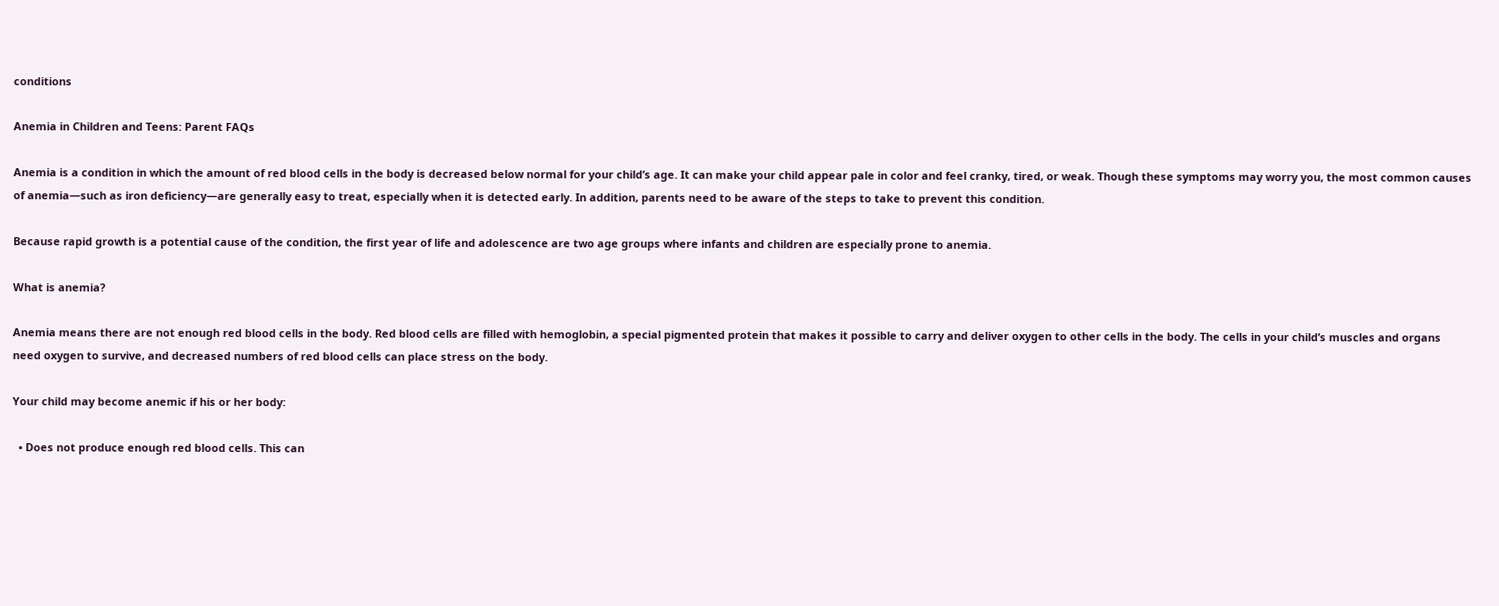conditions

Anemia in Children and Teens: Parent FAQs

Anemia is a condition in which the amount of red blood cells in the body is decreased below normal for your child’s age. It can make your child appear pale in color and feel cranky, tired, or weak. Though these symptoms may worry you, the most common causes of anemia―such as iron deficiency―are generally easy to treat, especially when it is detected early. In addition, parents need to be aware of the steps to take to prevent this condition.

Because rapid growth is a potential cause of the condition, the first year of life and adolescence are two age groups where infants and children are especially prone to anemia.

What is anemia?

Anemia means there are not enough red blood cells in the body. Red blood cells are filled with hemoglobin, a special pigmented protein that makes it possible to carry and deliver oxygen to other cells in the body. The cells in your child’s muscles and organs need oxygen to survive, and decreased numbers of red blood cells can place stress on the body.

Your child may become anemic if his or her body:

  • Does not produce enough red blood cells. This can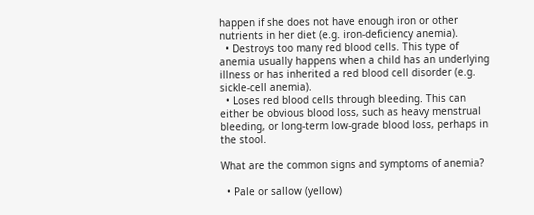happen if she does not have enough iron or other nutrients in her diet (e.g. iron-deficiency anemia).
  • Destroys too many red blood cells. This type of anemia usually happens when a child has an underlying illness or has inherited a red blood cell disorder (e.g. sickle-cell anemia).
  • Loses red blood cells through bleeding. This can either be obvious blood loss, such as heavy menstrual bleeding, or long-term low-grade blood loss, perhaps in the stool.

What are the common signs and symptoms of anemia?

  • Pale or sallow (yellow)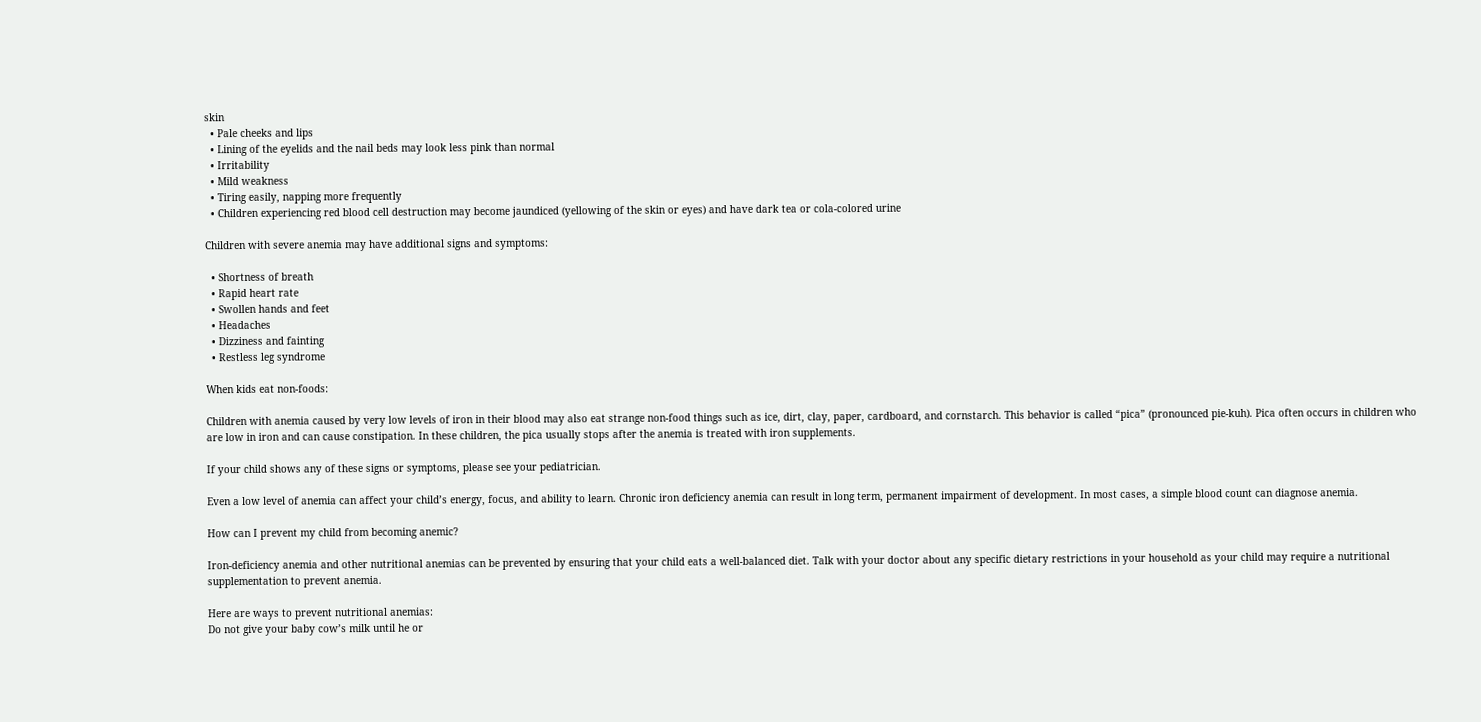skin
  • Pale cheeks and lips
  • Lining of the eyelids and the nail beds may look less pink than normal
  • Irritability
  • Mild weakness
  • Tiring easily, napping more frequently
  • Children experiencing red blood cell destruction may become jaundiced (yellowing of the skin or eyes) and have dark tea or cola-colored urine

Children with severe anemia may have additional signs and symptoms:

  • Shortness of breath
  • Rapid heart rate
  • Swollen hands and feet
  • Headaches
  • Dizziness and fainting
  • Restless leg syndrome

When kids eat non-foods:

Children with anemia caused by very low levels of iron in their blood may also eat strange non-food things such as ice, dirt, clay, paper, cardboard, and cornstarch. This behavior is called “pica” (pronounced pie-kuh). Pica often occurs in children who are low in iron and can cause constipation. In these children, the pica usually stops after the anemia is treated with iron supplements.

If your child shows any of these signs or symptoms, please see your pediatrician.

Even a low level of anemia can affect your child’s energy, focus, and ability to learn. Chronic iron deficiency anemia can result in long term, permanent impairment of development. In most cases, a simple blood count can diagnose anemia.

How can I prevent my child from becoming anemic?

Iron-deficiency anemia and other nutritional anemias can be prevented by ensuring that your child eats a well-balanced diet. Talk with your doctor about any specific dietary restrictions in your household as your child may require a nutritional supplementation to prevent anemia.

Here are ways to prevent nutritional anemias:
Do not give your baby cow’s milk until he or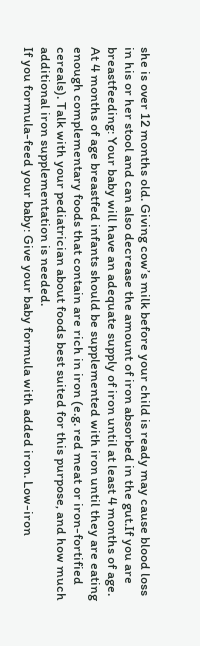she is over 12 months old. Giving cow’s milk before your child is ready may cause blood loss in his or her stool and can also decrease the amount of iron absorbed in the gut.If you are breastfeeding: Your baby will have an adequate supply of iron until at least 4 months of age. At 4 months of age breastfed infants should be supplemented with iron until they are eating enough complementary foods that contain are rich in iron (e.g. red meat or iron-fortified cereals). Talk with your pediatrician about foods best suited for this purpose, and how much additional iron supplementation is needed.
If you formula-feed your baby: Give your baby formula with added iron. Low-iron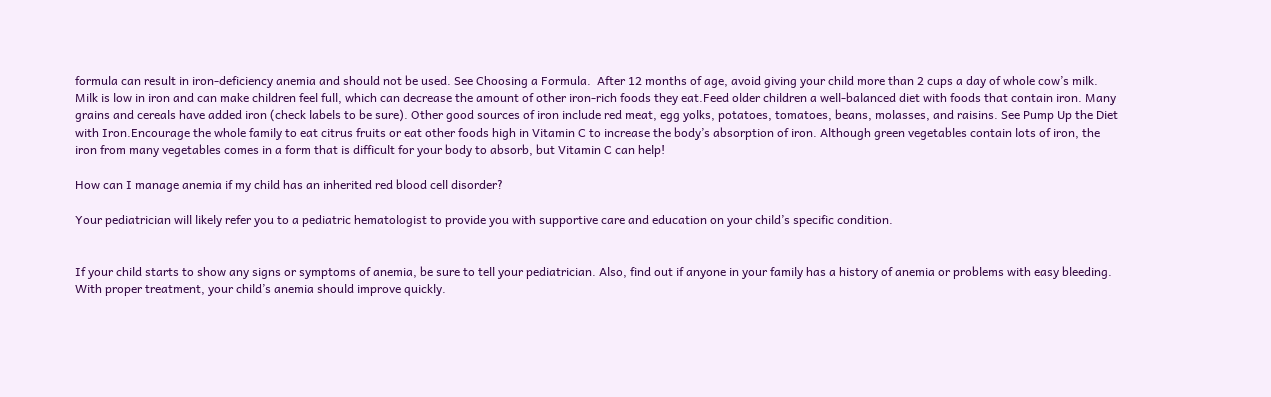formula can result in iron-deficiency anemia and should not be used. See Choosing a Formula.  After 12 months of age, avoid giving your child more than 2 cups a day of whole cow’s milk. Milk is low in iron and can make children feel full, which can decrease the amount of other iron-rich foods they eat.Feed older children a well-balanced diet with foods that contain iron. Many grains and cereals have added iron (check labels to be sure). Other good sources of iron include red meat, egg yolks, potatoes, tomatoes, beans, molasses, and raisins. See Pump Up the Diet with Iron.Encourage the whole family to eat citrus fruits or eat other foods high in Vitamin C to increase the body’s absorption of iron. Although green vegetables contain lots of iron, the iron from many vegetables comes in a form that is difficult for your body to absorb, but Vitamin C can help!

How can I manage anemia if my child has an inherited red blood cell disorder?

Your pediatrician will likely refer you to a pediatric hematologist to provide you with supportive care and education on your child’s specific condition.


If your child starts to show any signs or symptoms of anemia, be sure to tell your pediatrician. Also, find out if anyone in your family has a history of anemia or problems with easy bleeding. With proper treatment, your child’s anemia should improve quickly.